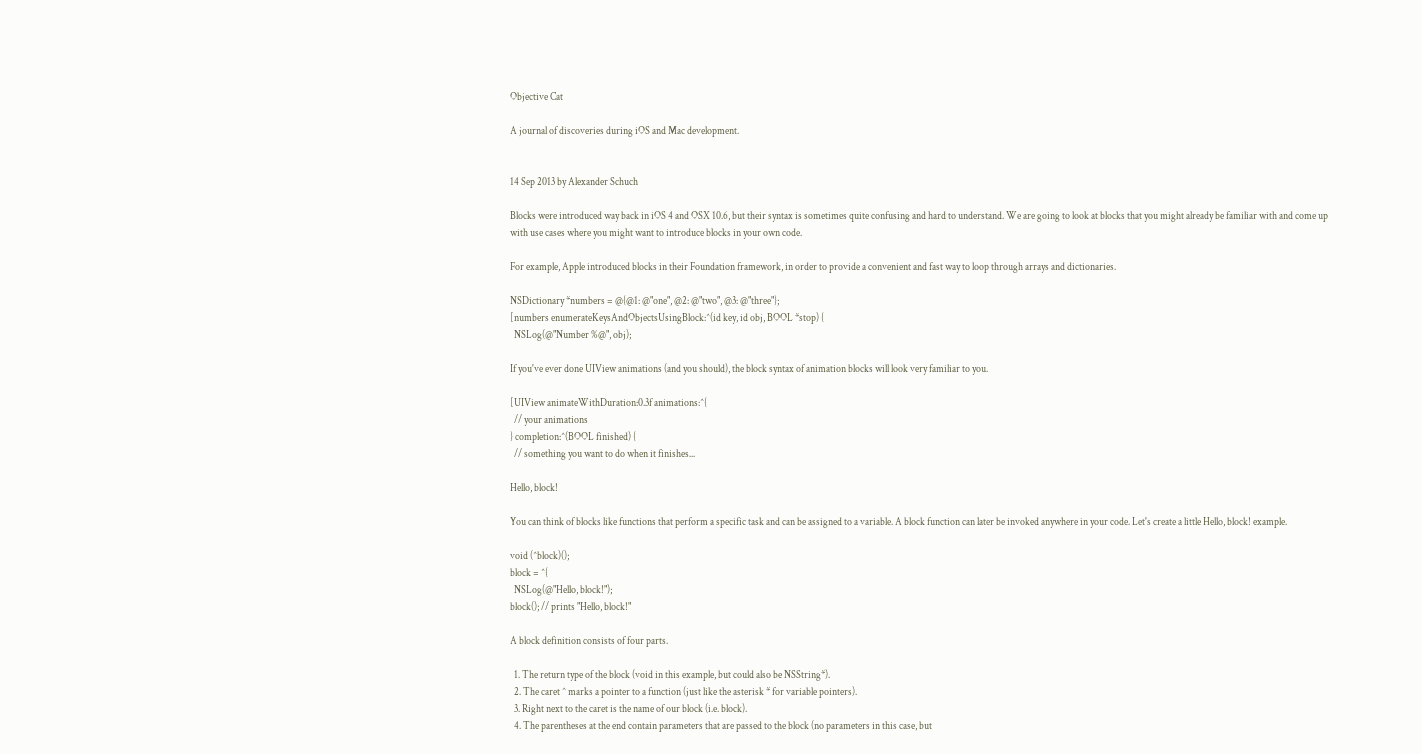Objective Cat

A journal of discoveries during iOS and Mac development.


14 Sep 2013 by Alexander Schuch

Blocks were introduced way back in iOS 4 and OSX 10.6, but their syntax is sometimes quite confusing and hard to understand. We are going to look at blocks that you might already be familiar with and come up with use cases where you might want to introduce blocks in your own code.

For example, Apple introduced blocks in their Foundation framework, in order to provide a convenient and fast way to loop through arrays and dictionaries.

NSDictionary *numbers = @{@1: @"one", @2: @"two", @3: @"three"};
[numbers enumerateKeysAndObjectsUsingBlock:^(id key, id obj, BOOL *stop) {
  NSLog(@"Number %@", obj);

If you've ever done UIView animations (and you should), the block syntax of animation blocks will look very familiar to you.

[UIView animateWithDuration:0.3f animations:^{
  // your animations
} completion:^(BOOL finished) {
  // something you want to do when it finishes...

Hello, block!

You can think of blocks like functions that perform a specific task and can be assigned to a variable. A block function can later be invoked anywhere in your code. Let's create a little Hello, block! example.

void (^block)();
block = ^{
  NSLog(@"Hello, block!");
block(); // prints "Hello, block!"

A block definition consists of four parts.

  1. The return type of the block (void in this example, but could also be NSString*).
  2. The caret ^ marks a pointer to a function (just like the asterisk * for variable pointers).
  3. Right next to the caret is the name of our block (i.e. block).
  4. The parentheses at the end contain parameters that are passed to the block (no parameters in this case, but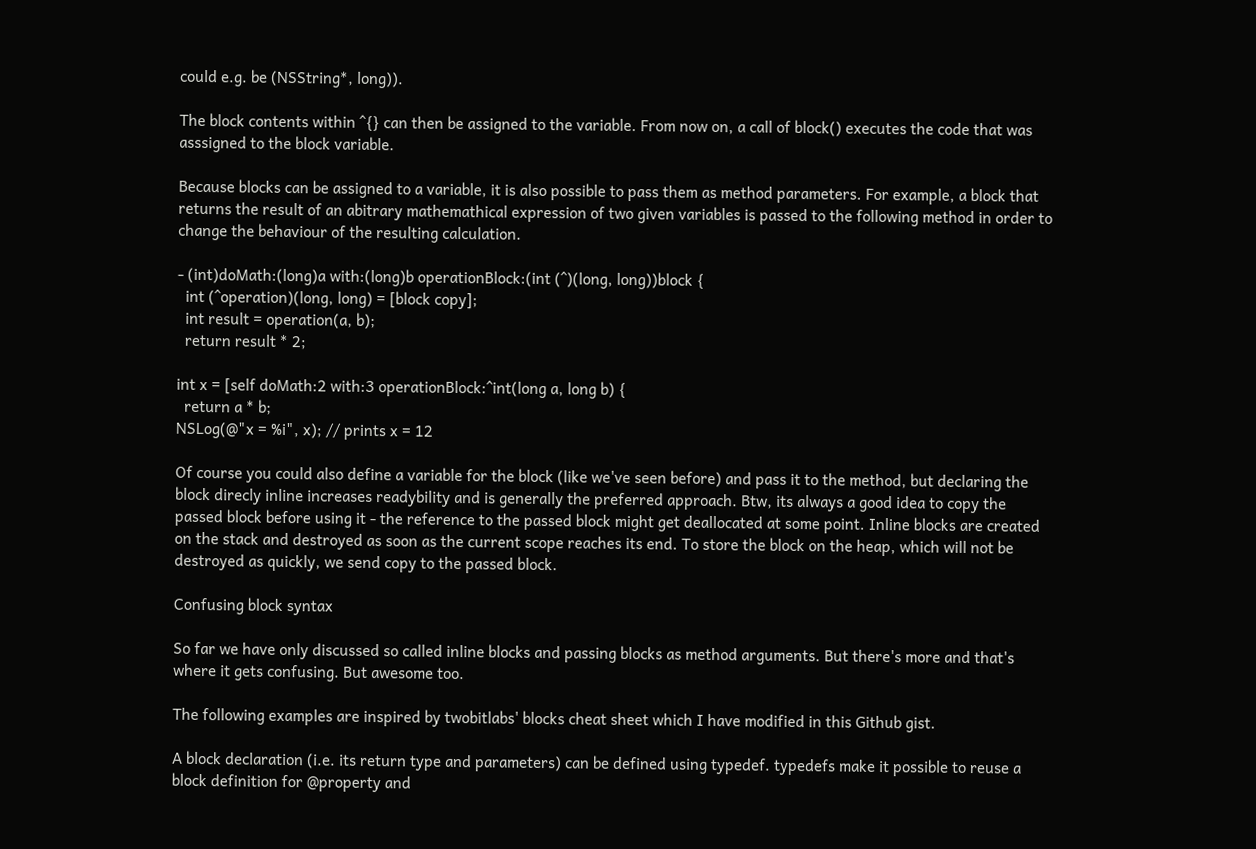could e.g. be (NSString*, long)).

The block contents within ^{} can then be assigned to the variable. From now on, a call of block() executes the code that was asssigned to the block variable.

Because blocks can be assigned to a variable, it is also possible to pass them as method parameters. For example, a block that returns the result of an abitrary mathemathical expression of two given variables is passed to the following method in order to change the behaviour of the resulting calculation.

- (int)doMath:(long)a with:(long)b operationBlock:(int (^)(long, long))block {
  int (^operation)(long, long) = [block copy];
  int result = operation(a, b);
  return result * 2;

int x = [self doMath:2 with:3 operationBlock:^int(long a, long b) {
  return a * b;
NSLog(@"x = %i", x); // prints x = 12

Of course you could also define a variable for the block (like we've seen before) and pass it to the method, but declaring the block direcly inline increases readybility and is generally the preferred approach. Btw, its always a good idea to copy the passed block before using it - the reference to the passed block might get deallocated at some point. Inline blocks are created on the stack and destroyed as soon as the current scope reaches its end. To store the block on the heap, which will not be destroyed as quickly, we send copy to the passed block.

Confusing block syntax

So far we have only discussed so called inline blocks and passing blocks as method arguments. But there's more and that's where it gets confusing. But awesome too.

The following examples are inspired by twobitlabs' blocks cheat sheet which I have modified in this Github gist.

A block declaration (i.e. its return type and parameters) can be defined using typedef. typedefs make it possible to reuse a block definition for @property and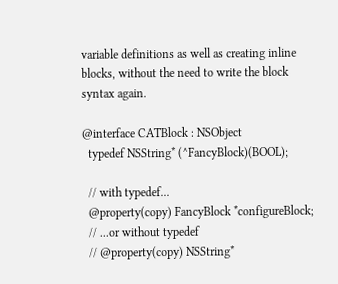variable definitions as well as creating inline blocks, without the need to write the block syntax again.

@interface CATBlock : NSObject
  typedef NSString* (^FancyBlock)(BOOL);

  // with typedef...
  @property(copy) FancyBlock *configureBlock;
  // ...or without typedef
  // @property(copy) NSString*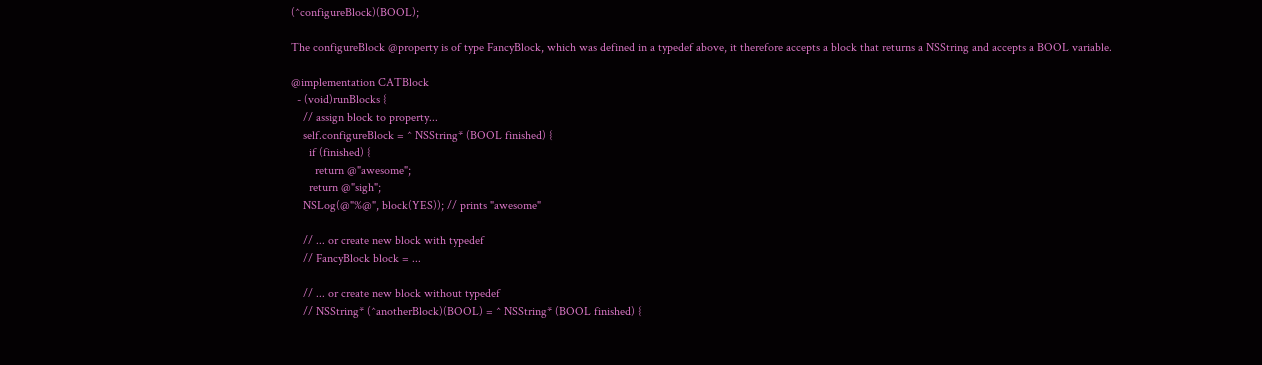(^configureBlock)(BOOL);

The configureBlock @property is of type FancyBlock, which was defined in a typedef above, it therefore accepts a block that returns a NSString and accepts a BOOL variable.

@implementation CATBlock
  - (void)runBlocks {
    // assign block to property...
    self.configureBlock = ^ NSString* (BOOL finished) {
      if (finished) {
        return @"awesome";
      return @"sigh";
    NSLog(@"%@", block(YES)); // prints "awesome"

    // ... or create new block with typedef
    // FancyBlock block = ...

    // ... or create new block without typedef
    // NSString* (^anotherBlock)(BOOL) = ^ NSString* (BOOL finished) {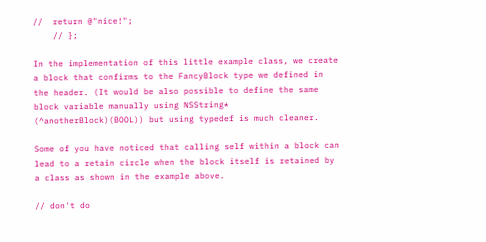//  return @"nice!";
    // };

In the implementation of this little example class, we create a block that confirms to the FancyBlock type we defined in the header. (It would be also possible to define the same block variable manually using NSString* (^anotherBlock)(BOOL)) but using typedef is much cleaner.

Some of you have noticed that calling self within a block can lead to a retain circle when the block itself is retained by a class as shown in the example above.

// don't do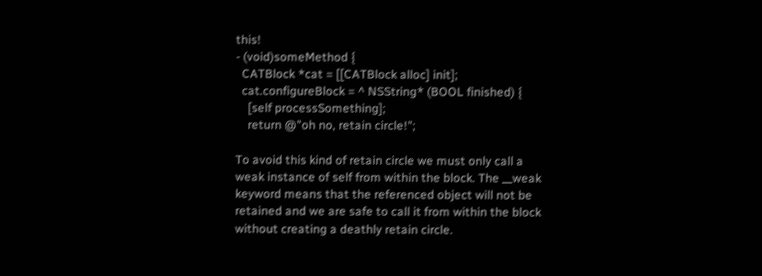this!
- (void)someMethod {
  CATBlock *cat = [[CATBlock alloc] init];
  cat.configureBlock = ^ NSString* (BOOL finished) {
    [self processSomething];
    return @"oh no, retain circle!";

To avoid this kind of retain circle we must only call a weak instance of self from within the block. The __weak keyword means that the referenced object will not be retained and we are safe to call it from within the block without creating a deathly retain circle.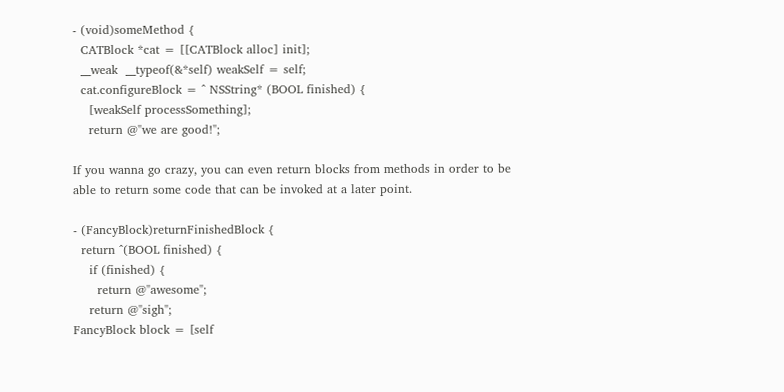- (void)someMethod {
  CATBlock *cat = [[CATBlock alloc] init];
  __weak  __typeof(&*self) weakSelf = self;
  cat.configureBlock = ^ NSString* (BOOL finished) {
    [weakSelf processSomething];
    return @"we are good!";

If you wanna go crazy, you can even return blocks from methods in order to be able to return some code that can be invoked at a later point.

- (FancyBlock)returnFinishedBlock {
  return ^(BOOL finished) {
    if (finished) {
      return @"awesome";
    return @"sigh";
FancyBlock block = [self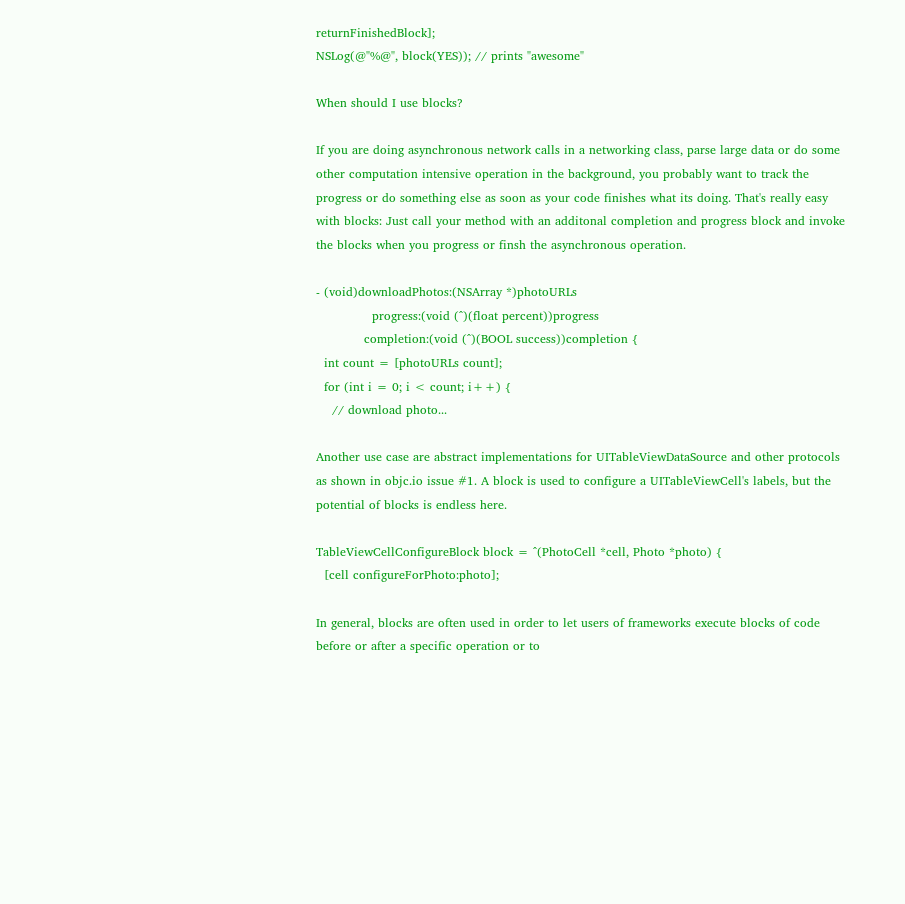returnFinishedBlock];
NSLog(@"%@", block(YES)); // prints "awesome"

When should I use blocks?

If you are doing asynchronous network calls in a networking class, parse large data or do some other computation intensive operation in the background, you probably want to track the progress or do something else as soon as your code finishes what its doing. That's really easy with blocks: Just call your method with an additonal completion and progress block and invoke the blocks when you progress or finsh the asynchronous operation.

- (void)downloadPhotos:(NSArray *)photoURLs
              progress:(void (^)(float percent))progress
            completion:(void (^)(BOOL success))completion {
  int count = [photoURLs count];
  for (int i = 0; i < count; i++) {
    // download photo...

Another use case are abstract implementations for UITableViewDataSource and other protocols as shown in objc.io issue #1. A block is used to configure a UITableViewCell's labels, but the potential of blocks is endless here.

TableViewCellConfigureBlock block = ^(PhotoCell *cell, Photo *photo) {
  [cell configureForPhoto:photo];

In general, blocks are often used in order to let users of frameworks execute blocks of code before or after a specific operation or to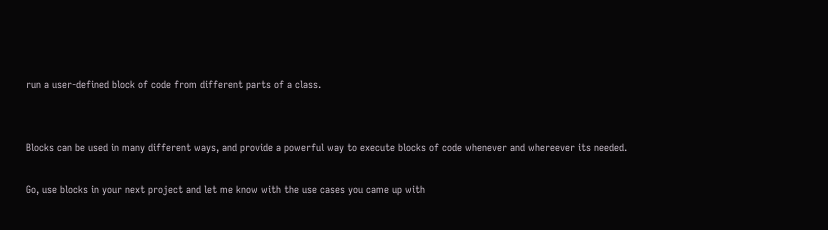run a user-defined block of code from different parts of a class.


Blocks can be used in many different ways, and provide a powerful way to execute blocks of code whenever and whereever its needed.

Go, use blocks in your next project and let me know with the use cases you came up with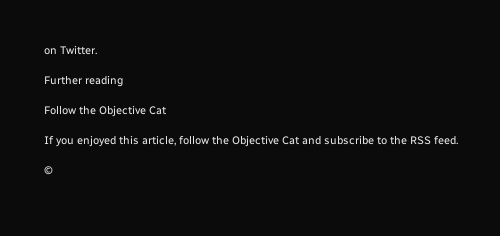on Twitter.

Further reading

Follow the Objective Cat

If you enjoyed this article, follow the Objective Cat and subscribe to the RSS feed.

©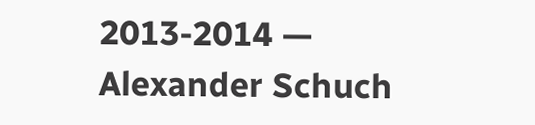2013-2014 — Alexander Schuch